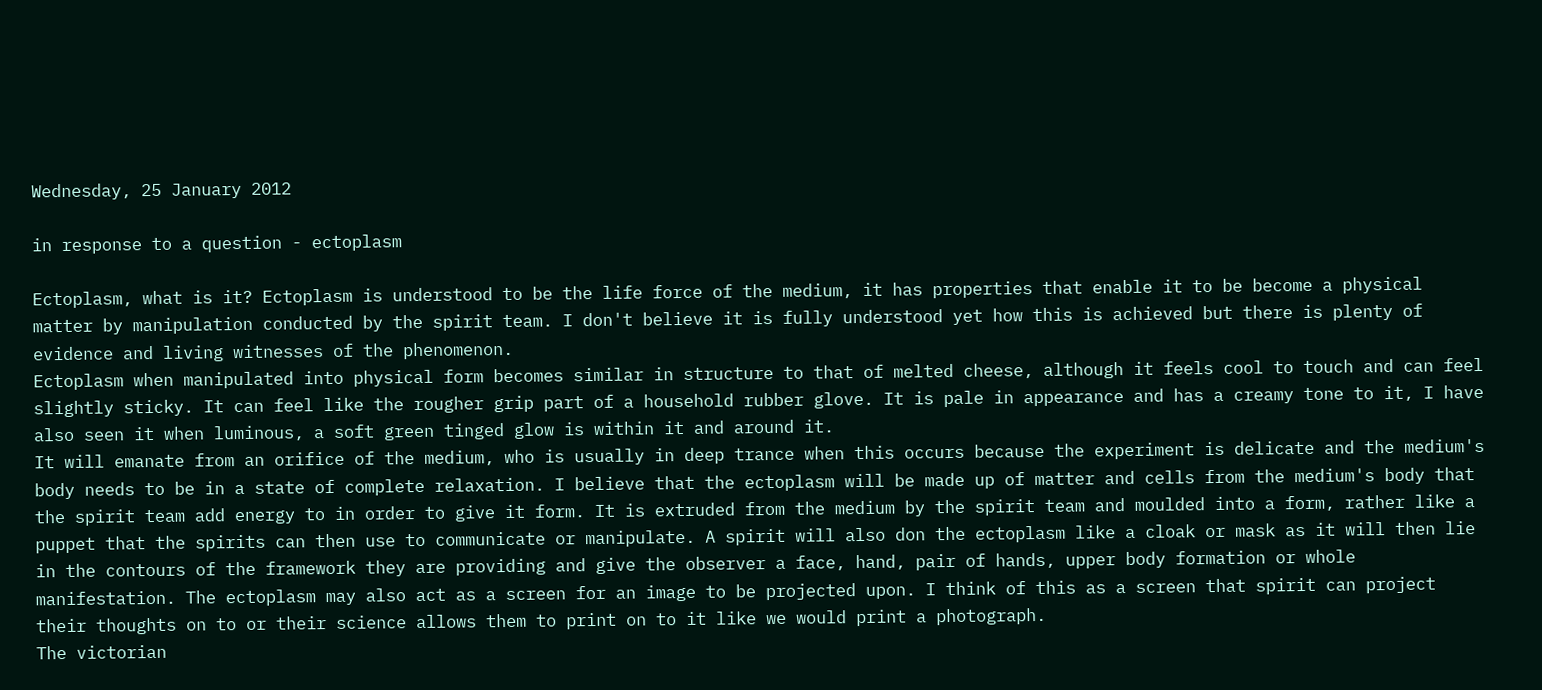Wednesday, 25 January 2012

in response to a question - ectoplasm

Ectoplasm, what is it? Ectoplasm is understood to be the life force of the medium, it has properties that enable it to be become a physical matter by manipulation conducted by the spirit team. I don't believe it is fully understood yet how this is achieved but there is plenty of evidence and living witnesses of the phenomenon.
Ectoplasm when manipulated into physical form becomes similar in structure to that of melted cheese, although it feels cool to touch and can feel slightly sticky. It can feel like the rougher grip part of a household rubber glove. It is pale in appearance and has a creamy tone to it, I have also seen it when luminous, a soft green tinged glow is within it and around it.
It will emanate from an orifice of the medium, who is usually in deep trance when this occurs because the experiment is delicate and the medium's body needs to be in a state of complete relaxation. I believe that the ectoplasm will be made up of matter and cells from the medium's body that the spirit team add energy to in order to give it form. It is extruded from the medium by the spirit team and moulded into a form, rather like a puppet that the spirits can then use to communicate or manipulate. A spirit will also don the ectoplasm like a cloak or mask as it will then lie in the contours of the framework they are providing and give the observer a face, hand, pair of hands, upper body formation or whole manifestation. The ectoplasm may also act as a screen for an image to be projected upon. I think of this as a screen that spirit can project their thoughts on to or their science allows them to print on to it like we would print a photograph.
The victorian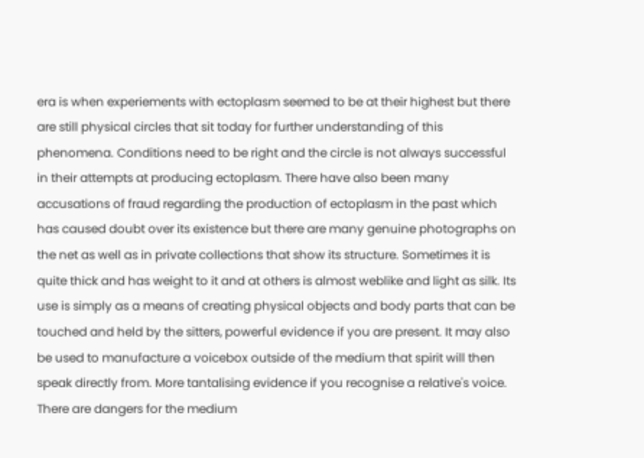era is when experiements with ectoplasm seemed to be at their highest but there are still physical circles that sit today for further understanding of this phenomena. Conditions need to be right and the circle is not always successful in their attempts at producing ectoplasm. There have also been many accusations of fraud regarding the production of ectoplasm in the past which has caused doubt over its existence but there are many genuine photographs on the net as well as in private collections that show its structure. Sometimes it is quite thick and has weight to it and at others is almost weblike and light as silk. Its use is simply as a means of creating physical objects and body parts that can be touched and held by the sitters, powerful evidence if you are present. It may also be used to manufacture a voicebox outside of the medium that spirit will then speak directly from. More tantalising evidence if you recognise a relative's voice.
There are dangers for the medium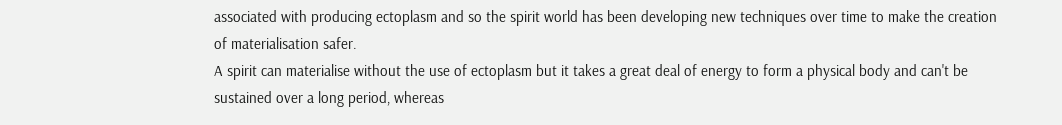associated with producing ectoplasm and so the spirit world has been developing new techniques over time to make the creation of materialisation safer.
A spirit can materialise without the use of ectoplasm but it takes a great deal of energy to form a physical body and can't be sustained over a long period, whereas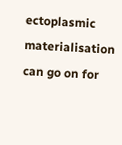ectoplasmic materialisation can go on for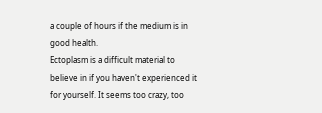a couple of hours if the medium is in good health.
Ectoplasm is a difficult material to believe in if you haven't experienced it for yourself. It seems too crazy, too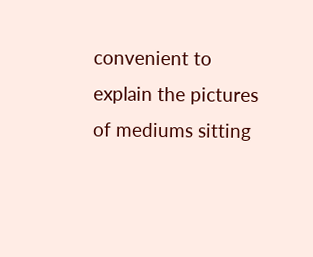convenient to explain the pictures of mediums sitting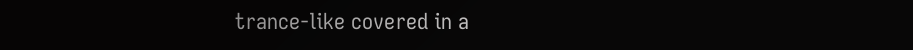trance-like covered in a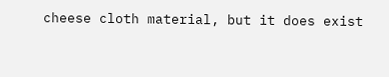cheese cloth material, but it does exist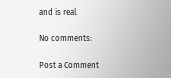and is real.

No comments:

Post a Comment